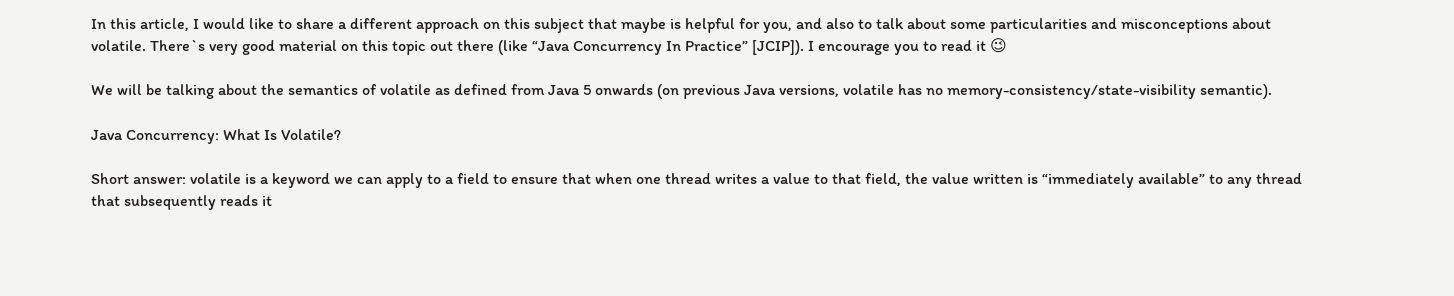In this article, I would like to share a different approach on this subject that maybe is helpful for you, and also to talk about some particularities and misconceptions about volatile. There`s very good material on this topic out there (like “Java Concurrency In Practice” [JCIP]). I encourage you to read it 😉

We will be talking about the semantics of volatile as defined from Java 5 onwards (on previous Java versions, volatile has no memory-consistency/state-visibility semantic).

Java Concurrency: What Is Volatile?

Short answer: volatile is a keyword we can apply to a field to ensure that when one thread writes a value to that field, the value written is “immediately available” to any thread that subsequently reads it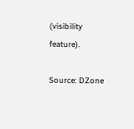(visibility feature).

Source: DZone